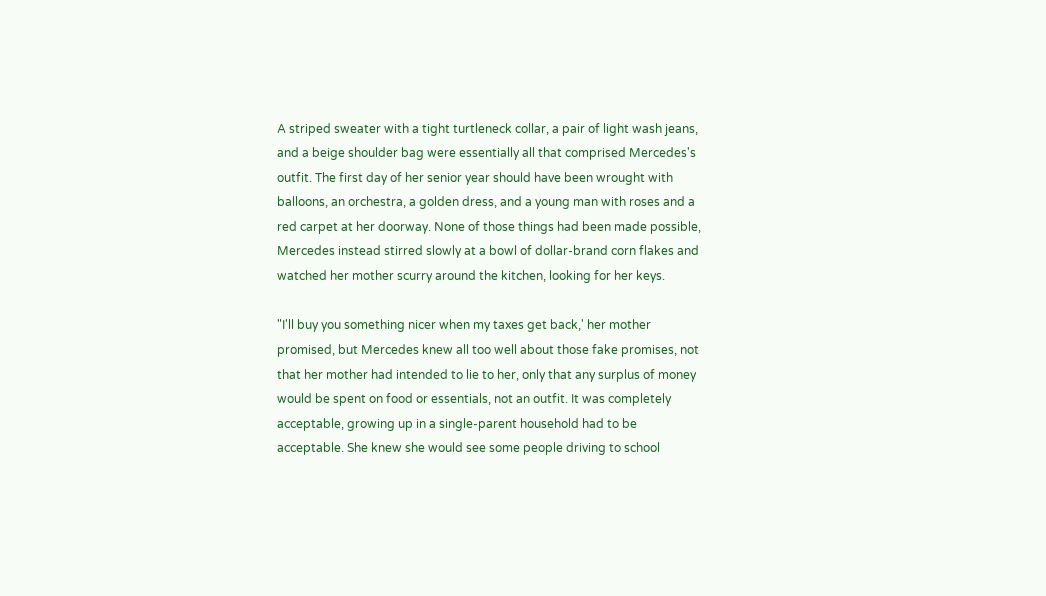A striped sweater with a tight turtleneck collar, a pair of light wash jeans, and a beige shoulder bag were essentially all that comprised Mercedes's outfit. The first day of her senior year should have been wrought with balloons, an orchestra, a golden dress, and a young man with roses and a red carpet at her doorway. None of those things had been made possible, Mercedes instead stirred slowly at a bowl of dollar-brand corn flakes and watched her mother scurry around the kitchen, looking for her keys.

"I'll buy you something nicer when my taxes get back,' her mother promised, but Mercedes knew all too well about those fake promises, not that her mother had intended to lie to her, only that any surplus of money would be spent on food or essentials, not an outfit. It was completely acceptable, growing up in a single-parent household had to be acceptable. She knew she would see some people driving to school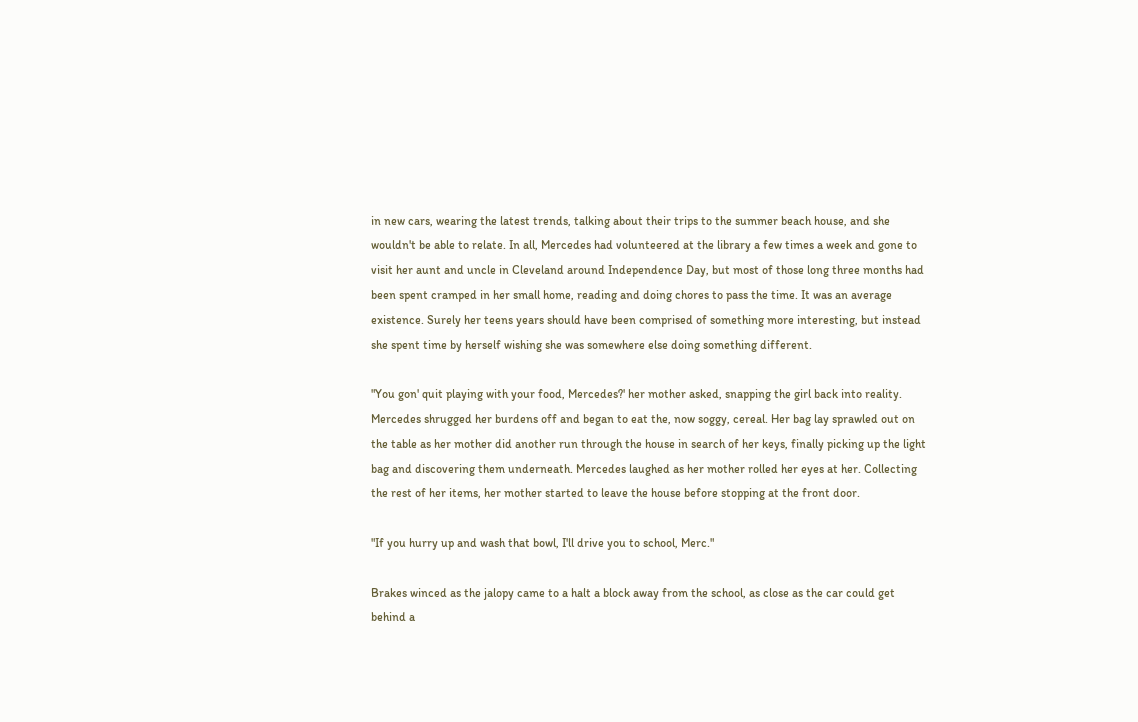in new cars, wearing the latest trends, talking about their trips to the summer beach house, and she wouldn't be able to relate. In all, Mercedes had volunteered at the library a few times a week and gone to visit her aunt and uncle in Cleveland around Independence Day, but most of those long three months had been spent cramped in her small home, reading and doing chores to pass the time. It was an average existence. Surely her teens years should have been comprised of something more interesting, but instead she spent time by herself wishing she was somewhere else doing something different.

"You gon' quit playing with your food, Mercedes?' her mother asked, snapping the girl back into reality. Mercedes shrugged her burdens off and began to eat the, now soggy, cereal. Her bag lay sprawled out on the table as her mother did another run through the house in search of her keys, finally picking up the light bag and discovering them underneath. Mercedes laughed as her mother rolled her eyes at her. Collecting the rest of her items, her mother started to leave the house before stopping at the front door.

"If you hurry up and wash that bowl, I'll drive you to school, Merc."

Brakes winced as the jalopy came to a halt a block away from the school, as close as the car could get behind a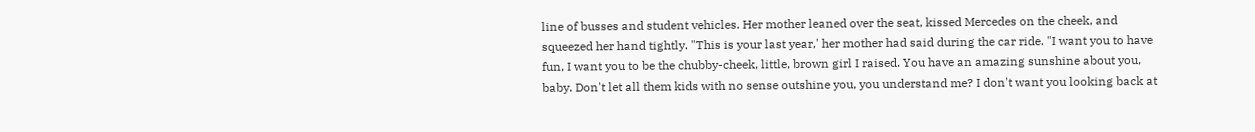line of busses and student vehicles. Her mother leaned over the seat, kissed Mercedes on the cheek, and squeezed her hand tightly. "This is your last year,' her mother had said during the car ride. "I want you to have fun, I want you to be the chubby-cheek, little, brown girl I raised. You have an amazing sunshine about you, baby. Don't let all them kids with no sense outshine you, you understand me? I don't want you looking back at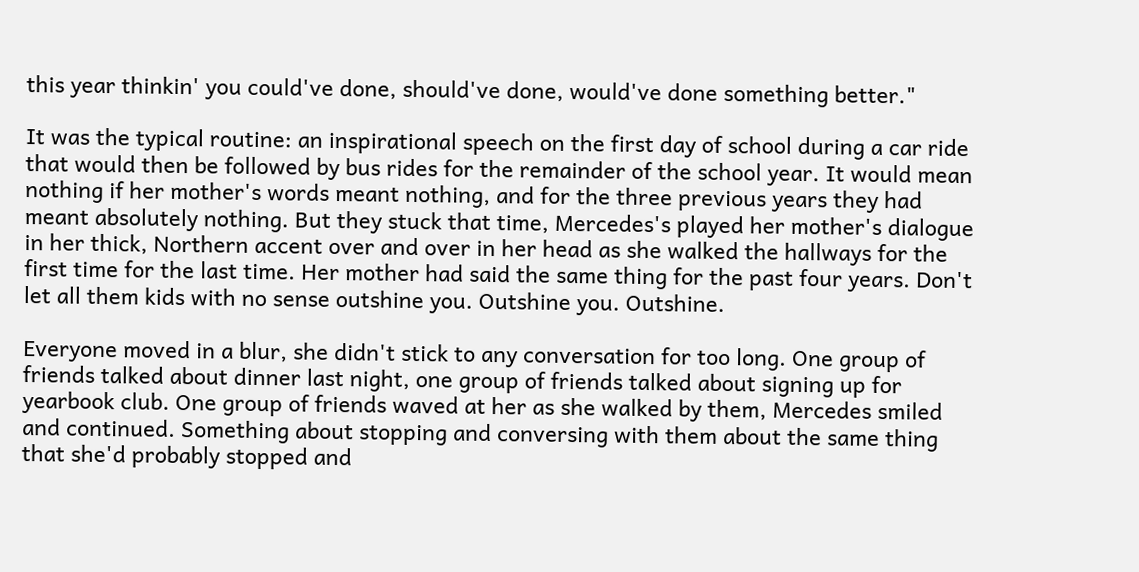this year thinkin' you could've done, should've done, would've done something better."

It was the typical routine: an inspirational speech on the first day of school during a car ride that would then be followed by bus rides for the remainder of the school year. It would mean nothing if her mother's words meant nothing, and for the three previous years they had meant absolutely nothing. But they stuck that time, Mercedes's played her mother's dialogue in her thick, Northern accent over and over in her head as she walked the hallways for the first time for the last time. Her mother had said the same thing for the past four years. Don't let all them kids with no sense outshine you. Outshine you. Outshine.

Everyone moved in a blur, she didn't stick to any conversation for too long. One group of friends talked about dinner last night, one group of friends talked about signing up for yearbook club. One group of friends waved at her as she walked by them, Mercedes smiled and continued. Something about stopping and conversing with them about the same thing that she'd probably stopped and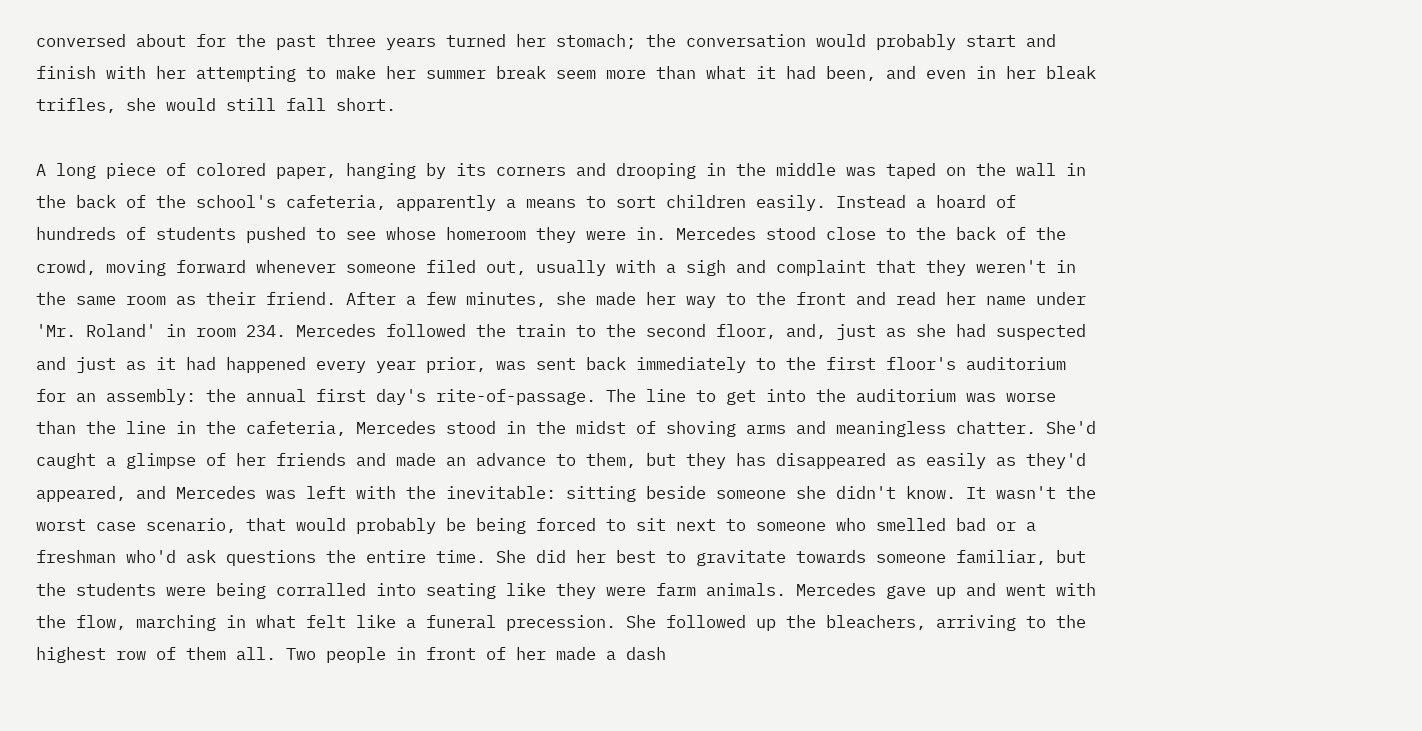conversed about for the past three years turned her stomach; the conversation would probably start and finish with her attempting to make her summer break seem more than what it had been, and even in her bleak trifles, she would still fall short.

A long piece of colored paper, hanging by its corners and drooping in the middle was taped on the wall in the back of the school's cafeteria, apparently a means to sort children easily. Instead a hoard of hundreds of students pushed to see whose homeroom they were in. Mercedes stood close to the back of the crowd, moving forward whenever someone filed out, usually with a sigh and complaint that they weren't in the same room as their friend. After a few minutes, she made her way to the front and read her name under 'Mr. Roland' in room 234. Mercedes followed the train to the second floor, and, just as she had suspected and just as it had happened every year prior, was sent back immediately to the first floor's auditorium for an assembly: the annual first day's rite-of-passage. The line to get into the auditorium was worse than the line in the cafeteria, Mercedes stood in the midst of shoving arms and meaningless chatter. She'd caught a glimpse of her friends and made an advance to them, but they has disappeared as easily as they'd appeared, and Mercedes was left with the inevitable: sitting beside someone she didn't know. It wasn't the worst case scenario, that would probably be being forced to sit next to someone who smelled bad or a freshman who'd ask questions the entire time. She did her best to gravitate towards someone familiar, but the students were being corralled into seating like they were farm animals. Mercedes gave up and went with the flow, marching in what felt like a funeral precession. She followed up the bleachers, arriving to the highest row of them all. Two people in front of her made a dash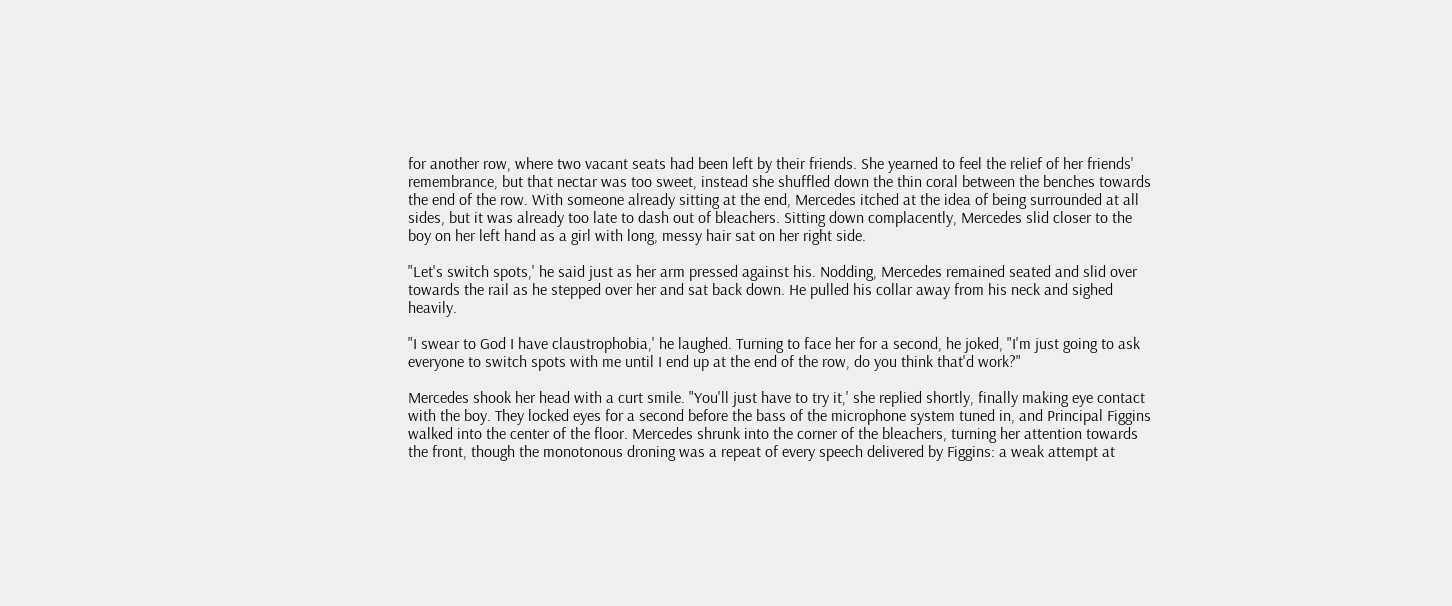for another row, where two vacant seats had been left by their friends. She yearned to feel the relief of her friends' remembrance, but that nectar was too sweet, instead she shuffled down the thin coral between the benches towards the end of the row. With someone already sitting at the end, Mercedes itched at the idea of being surrounded at all sides, but it was already too late to dash out of bleachers. Sitting down complacently, Mercedes slid closer to the boy on her left hand as a girl with long, messy hair sat on her right side.

"Let's switch spots,' he said just as her arm pressed against his. Nodding, Mercedes remained seated and slid over towards the rail as he stepped over her and sat back down. He pulled his collar away from his neck and sighed heavily.

"I swear to God I have claustrophobia,' he laughed. Turning to face her for a second, he joked, "I'm just going to ask everyone to switch spots with me until I end up at the end of the row, do you think that'd work?"

Mercedes shook her head with a curt smile. "You'll just have to try it,' she replied shortly, finally making eye contact with the boy. They locked eyes for a second before the bass of the microphone system tuned in, and Principal Figgins walked into the center of the floor. Mercedes shrunk into the corner of the bleachers, turning her attention towards the front, though the monotonous droning was a repeat of every speech delivered by Figgins: a weak attempt at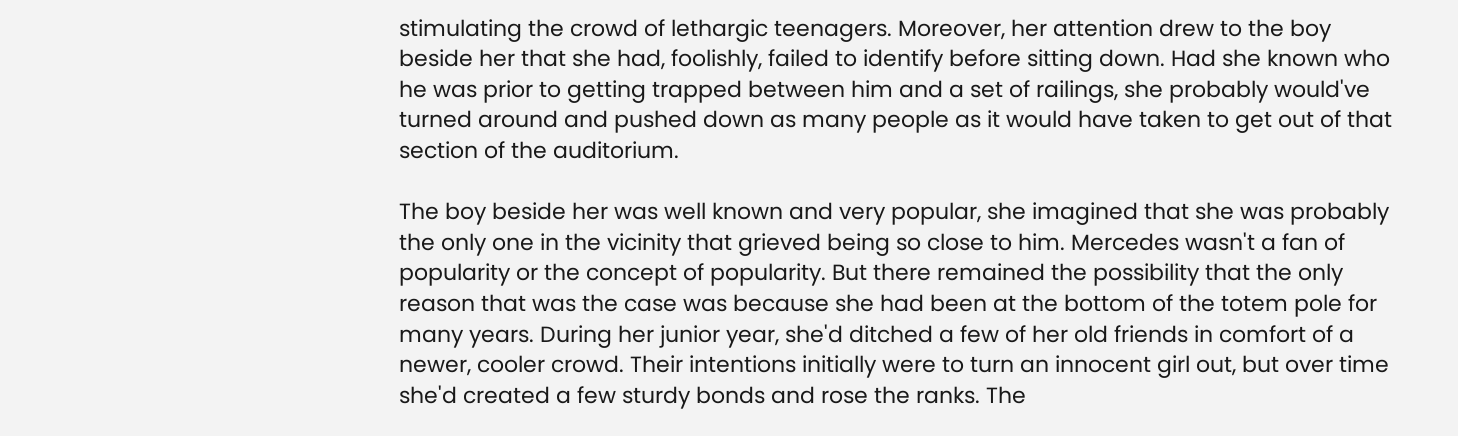stimulating the crowd of lethargic teenagers. Moreover, her attention drew to the boy beside her that she had, foolishly, failed to identify before sitting down. Had she known who he was prior to getting trapped between him and a set of railings, she probably would've turned around and pushed down as many people as it would have taken to get out of that section of the auditorium.

The boy beside her was well known and very popular, she imagined that she was probably the only one in the vicinity that grieved being so close to him. Mercedes wasn't a fan of popularity or the concept of popularity. But there remained the possibility that the only reason that was the case was because she had been at the bottom of the totem pole for many years. During her junior year, she'd ditched a few of her old friends in comfort of a newer, cooler crowd. Their intentions initially were to turn an innocent girl out, but over time she'd created a few sturdy bonds and rose the ranks. The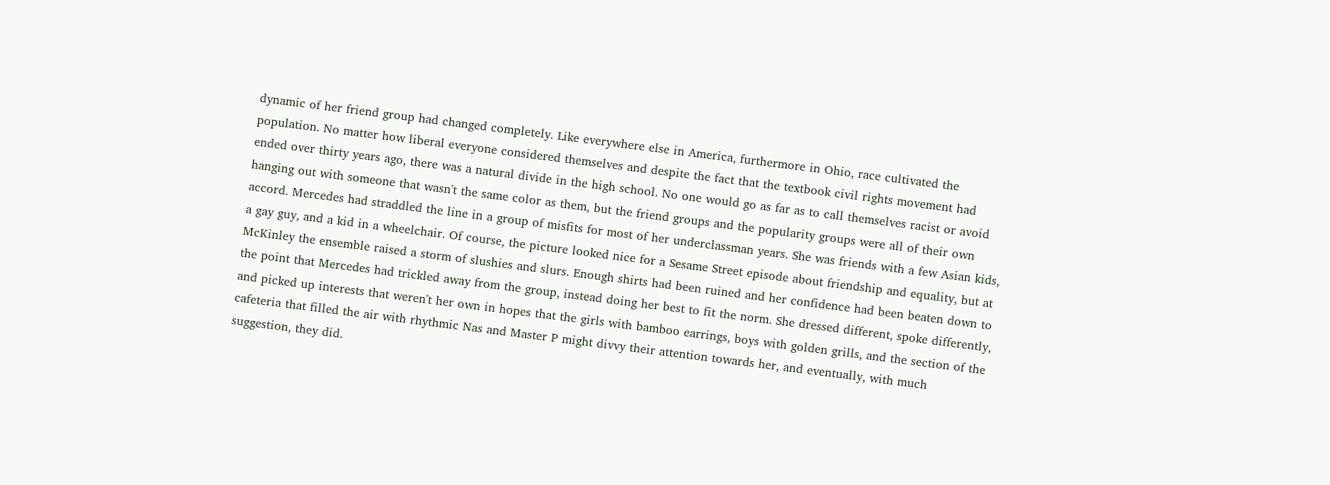dynamic of her friend group had changed completely. Like everywhere else in America, furthermore in Ohio, race cultivated the population. No matter how liberal everyone considered themselves and despite the fact that the textbook civil rights movement had ended over thirty years ago, there was a natural divide in the high school. No one would go as far as to call themselves racist or avoid hanging out with someone that wasn't the same color as them, but the friend groups and the popularity groups were all of their own accord. Mercedes had straddled the line in a group of misfits for most of her underclassman years. She was friends with a few Asian kids, a gay guy, and a kid in a wheelchair. Of course, the picture looked nice for a Sesame Street episode about friendship and equality, but at McKinley the ensemble raised a storm of slushies and slurs. Enough shirts had been ruined and her confidence had been beaten down to the point that Mercedes had trickled away from the group, instead doing her best to fit the norm. She dressed different, spoke differently, and picked up interests that weren't her own in hopes that the girls with bamboo earrings, boys with golden grills, and the section of the cafeteria that filled the air with rhythmic Nas and Master P might divvy their attention towards her, and eventually, with much suggestion, they did.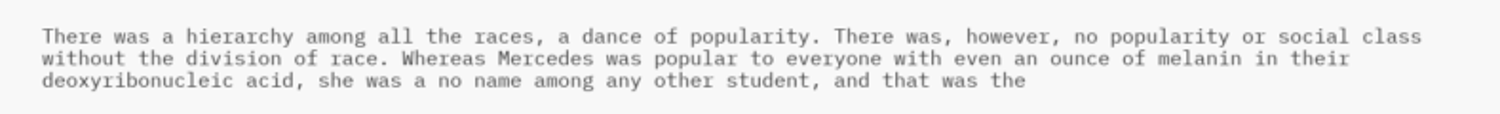There was a hierarchy among all the races, a dance of popularity. There was, however, no popularity or social class without the division of race. Whereas Mercedes was popular to everyone with even an ounce of melanin in their deoxyribonucleic acid, she was a no name among any other student, and that was the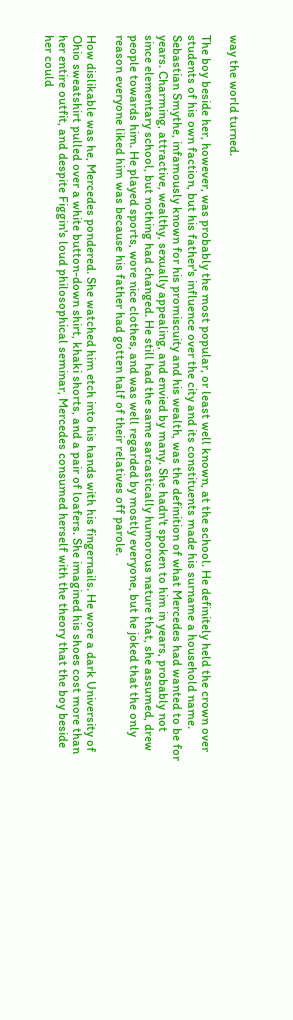way the world turned.

The boy beside her, however, was probably the most popular, or least well known, at the school. He definitely held the crown over students of his own faction, but his father's influence over the city and its constituents made his surname a household name. Sebastian Smythe, infamously known for his promiscuity and his wealth, was the definition of what Mercedes had wanted to be for years. Charming, attractive, wealthy, sexually appealing, and envied by many. She hadn't spoken to him in years, probably not since elementary school, but nothing had changed. He still had the same sarcastically humorous nature that, she assumed, drew people towards him. He played sports, wore nice clothes, and was well regarded by mostly everyone, but he joked that the only reason everyone liked him was because his father had gotten half of their relatives off parole.

How dislikable was he, Mercedes pondered. She watched him etch into his hands with his fingernails. He wore a dark University of Ohio sweatshirt pulled over a white button-down shirt, khaki shorts, and a pair of loafers. She imagined his shoes cost more than her entire outfit, and despite Figgin's loud philosophical seminar, Mercedes consumed herself with the theory that the boy beside her could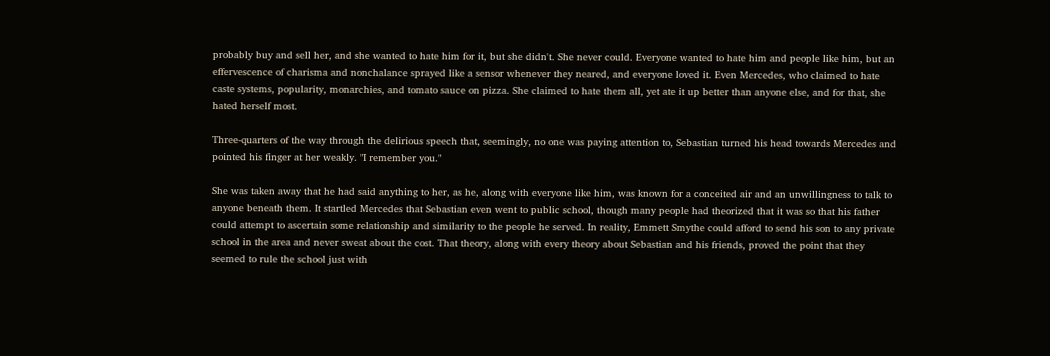probably buy and sell her, and she wanted to hate him for it, but she didn't. She never could. Everyone wanted to hate him and people like him, but an effervescence of charisma and nonchalance sprayed like a sensor whenever they neared, and everyone loved it. Even Mercedes, who claimed to hate caste systems, popularity, monarchies, and tomato sauce on pizza. She claimed to hate them all, yet ate it up better than anyone else, and for that, she hated herself most.

Three-quarters of the way through the delirious speech that, seemingly, no one was paying attention to, Sebastian turned his head towards Mercedes and pointed his finger at her weakly. "I remember you."

She was taken away that he had said anything to her, as he, along with everyone like him, was known for a conceited air and an unwillingness to talk to anyone beneath them. It startled Mercedes that Sebastian even went to public school, though many people had theorized that it was so that his father could attempt to ascertain some relationship and similarity to the people he served. In reality, Emmett Smythe could afford to send his son to any private school in the area and never sweat about the cost. That theory, along with every theory about Sebastian and his friends, proved the point that they seemed to rule the school just with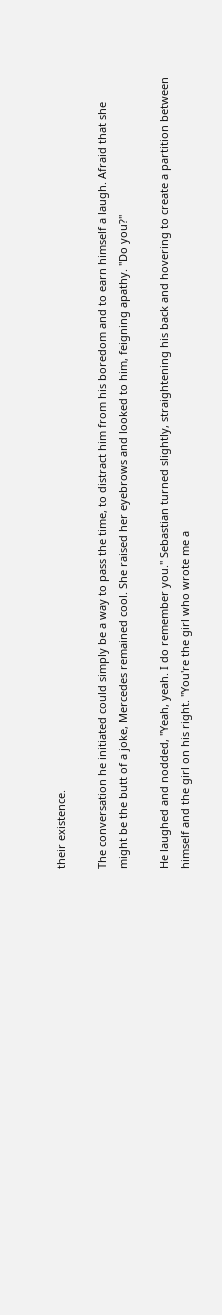their existence.

The conversation he initiated could simply be a way to pass the time, to distract him from his boredom and to earn himself a laugh. Afraid that she might be the butt of a joke, Mercedes remained cool. She raised her eyebrows and looked to him, feigning apathy. "Do you?"

He laughed and nodded, "Yeah, yeah. I do remember you." Sebastian turned slightly, straightening his back and hovering to create a partition between himself and the girl on his right. "You're the girl who wrote me a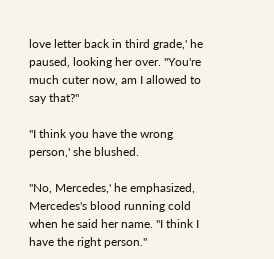love letter back in third grade,' he paused, looking her over. "You're much cuter now, am I allowed to say that?"

"I think you have the wrong person,' she blushed.

"No, Mercedes,' he emphasized, Mercedes's blood running cold when he said her name. "I think I have the right person."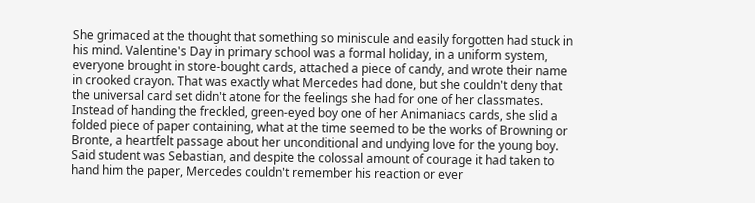She grimaced at the thought that something so miniscule and easily forgotten had stuck in his mind. Valentine's Day in primary school was a formal holiday, in a uniform system, everyone brought in store-bought cards, attached a piece of candy, and wrote their name in crooked crayon. That was exactly what Mercedes had done, but she couldn't deny that the universal card set didn't atone for the feelings she had for one of her classmates. Instead of handing the freckled, green-eyed boy one of her Animaniacs cards, she slid a folded piece of paper containing, what at the time seemed to be the works of Browning or Bronte, a heartfelt passage about her unconditional and undying love for the young boy. Said student was Sebastian, and despite the colossal amount of courage it had taken to hand him the paper, Mercedes couldn't remember his reaction or ever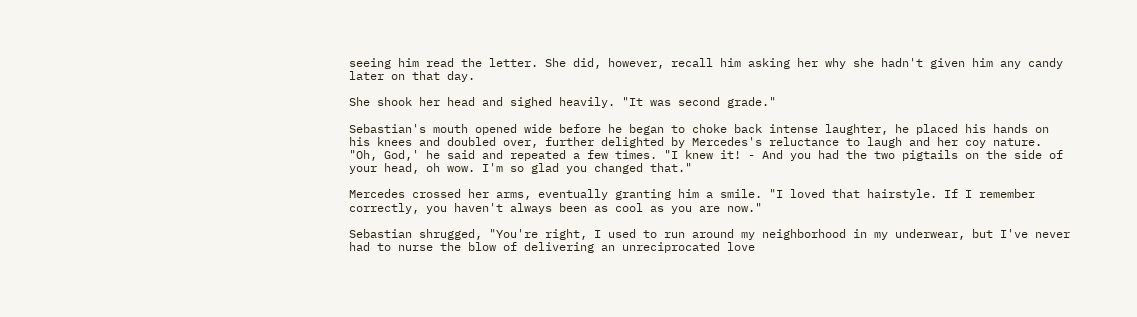seeing him read the letter. She did, however, recall him asking her why she hadn't given him any candy later on that day.

She shook her head and sighed heavily. "It was second grade."

Sebastian's mouth opened wide before he began to choke back intense laughter, he placed his hands on his knees and doubled over, further delighted by Mercedes's reluctance to laugh and her coy nature. "Oh, God,' he said and repeated a few times. "I knew it! - And you had the two pigtails on the side of your head, oh wow. I'm so glad you changed that."

Mercedes crossed her arms, eventually granting him a smile. "I loved that hairstyle. If I remember correctly, you haven't always been as cool as you are now."

Sebastian shrugged, "You're right, I used to run around my neighborhood in my underwear, but I've never had to nurse the blow of delivering an unreciprocated love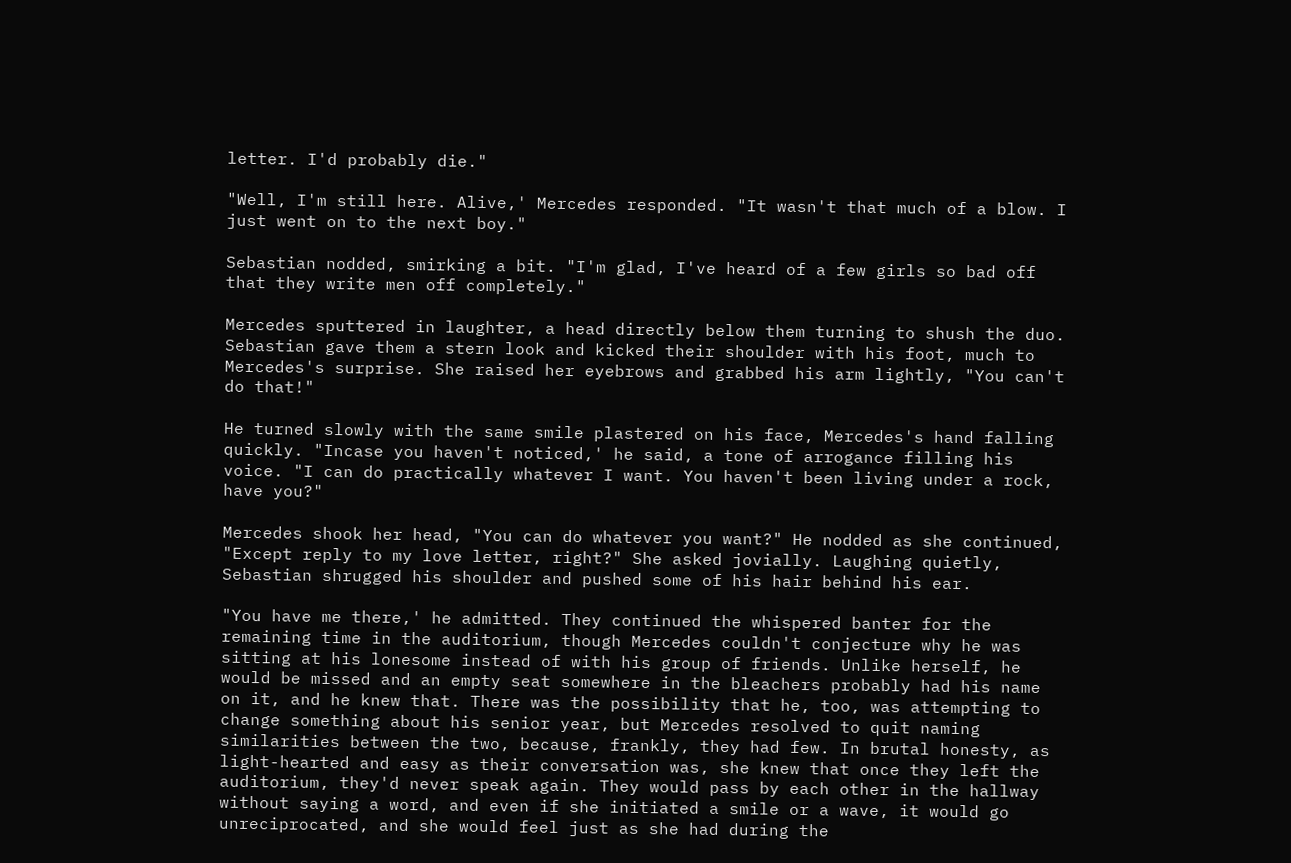letter. I'd probably die."

"Well, I'm still here. Alive,' Mercedes responded. "It wasn't that much of a blow. I just went on to the next boy."

Sebastian nodded, smirking a bit. "I'm glad, I've heard of a few girls so bad off that they write men off completely."

Mercedes sputtered in laughter, a head directly below them turning to shush the duo. Sebastian gave them a stern look and kicked their shoulder with his foot, much to Mercedes's surprise. She raised her eyebrows and grabbed his arm lightly, "You can't do that!"

He turned slowly with the same smile plastered on his face, Mercedes's hand falling quickly. "Incase you haven't noticed,' he said, a tone of arrogance filling his voice. "I can do practically whatever I want. You haven't been living under a rock, have you?"

Mercedes shook her head, "You can do whatever you want?" He nodded as she continued, "Except reply to my love letter, right?" She asked jovially. Laughing quietly, Sebastian shrugged his shoulder and pushed some of his hair behind his ear.

"You have me there,' he admitted. They continued the whispered banter for the remaining time in the auditorium, though Mercedes couldn't conjecture why he was sitting at his lonesome instead of with his group of friends. Unlike herself, he would be missed and an empty seat somewhere in the bleachers probably had his name on it, and he knew that. There was the possibility that he, too, was attempting to change something about his senior year, but Mercedes resolved to quit naming similarities between the two, because, frankly, they had few. In brutal honesty, as light-hearted and easy as their conversation was, she knew that once they left the auditorium, they'd never speak again. They would pass by each other in the hallway without saying a word, and even if she initiated a smile or a wave, it would go unreciprocated, and she would feel just as she had during the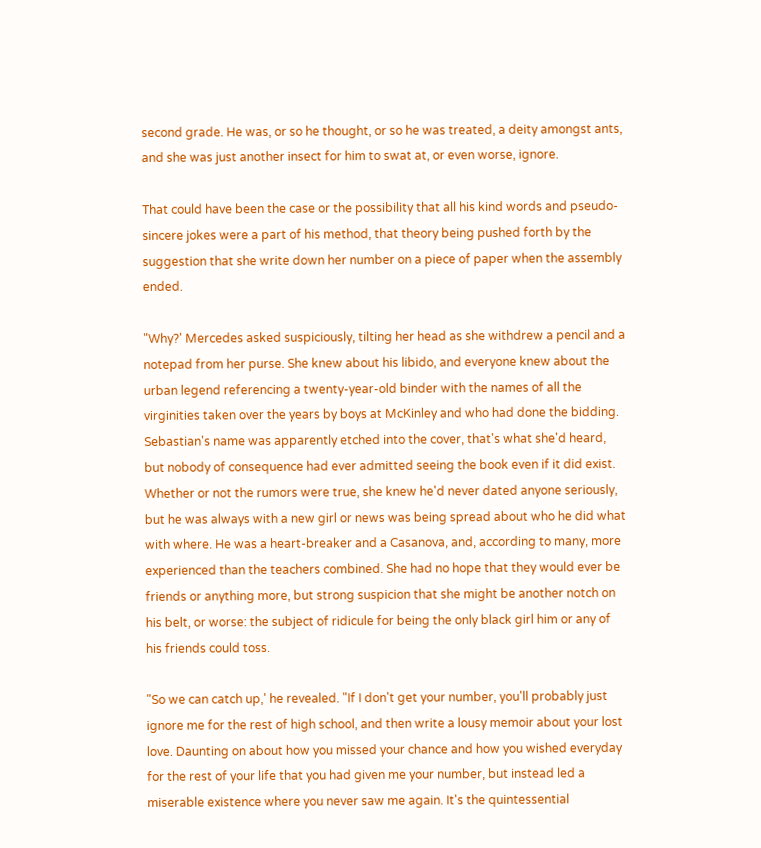second grade. He was, or so he thought, or so he was treated, a deity amongst ants, and she was just another insect for him to swat at, or even worse, ignore.

That could have been the case or the possibility that all his kind words and pseudo-sincere jokes were a part of his method, that theory being pushed forth by the suggestion that she write down her number on a piece of paper when the assembly ended.

"Why?' Mercedes asked suspiciously, tilting her head as she withdrew a pencil and a notepad from her purse. She knew about his libido, and everyone knew about the urban legend referencing a twenty-year-old binder with the names of all the virginities taken over the years by boys at McKinley and who had done the bidding. Sebastian's name was apparently etched into the cover, that's what she'd heard, but nobody of consequence had ever admitted seeing the book even if it did exist. Whether or not the rumors were true, she knew he'd never dated anyone seriously, but he was always with a new girl or news was being spread about who he did what with where. He was a heart-breaker and a Casanova, and, according to many, more experienced than the teachers combined. She had no hope that they would ever be friends or anything more, but strong suspicion that she might be another notch on his belt, or worse: the subject of ridicule for being the only black girl him or any of his friends could toss.

"So we can catch up,' he revealed. "If I don't get your number, you'll probably just ignore me for the rest of high school, and then write a lousy memoir about your lost love. Daunting on about how you missed your chance and how you wished everyday for the rest of your life that you had given me your number, but instead led a miserable existence where you never saw me again. It's the quintessential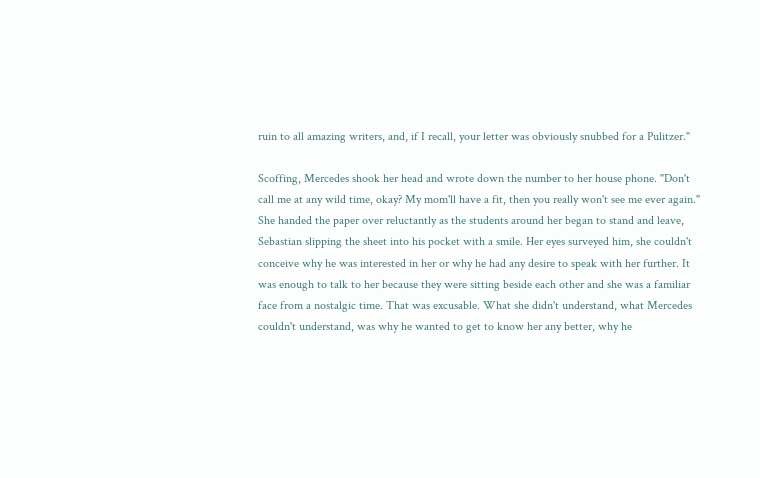ruin to all amazing writers, and, if I recall, your letter was obviously snubbed for a Pulitzer."

Scoffing, Mercedes shook her head and wrote down the number to her house phone. "Don't call me at any wild time, okay? My mom'll have a fit, then you really won't see me ever again." She handed the paper over reluctantly as the students around her began to stand and leave, Sebastian slipping the sheet into his pocket with a smile. Her eyes surveyed him, she couldn't conceive why he was interested in her or why he had any desire to speak with her further. It was enough to talk to her because they were sitting beside each other and she was a familiar face from a nostalgic time. That was excusable. What she didn't understand, what Mercedes couldn't understand, was why he wanted to get to know her any better, why he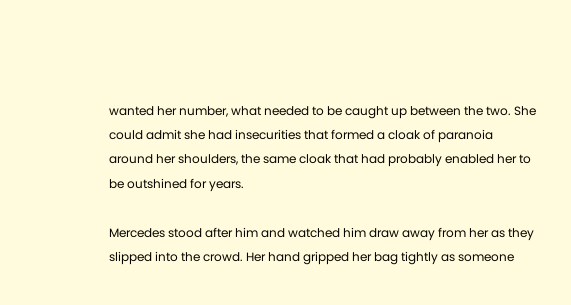wanted her number, what needed to be caught up between the two. She could admit she had insecurities that formed a cloak of paranoia around her shoulders, the same cloak that had probably enabled her to be outshined for years.

Mercedes stood after him and watched him draw away from her as they slipped into the crowd. Her hand gripped her bag tightly as someone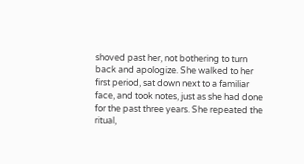shoved past her, not bothering to turn back and apologize. She walked to her first period, sat down next to a familiar face, and took notes, just as she had done for the past three years. She repeated the ritual,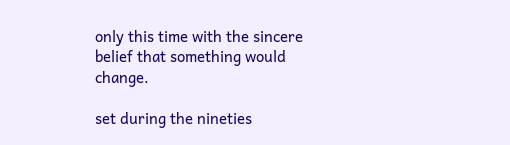only this time with the sincere belief that something would change.

set during the nineties